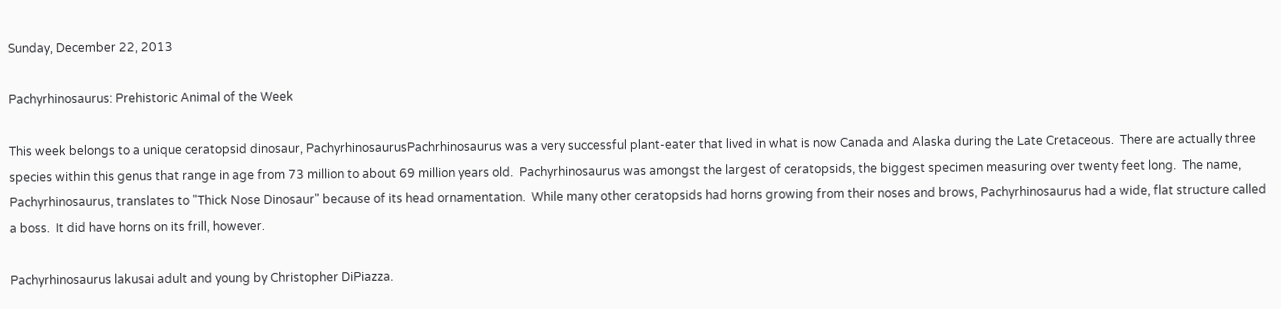Sunday, December 22, 2013

Pachyrhinosaurus: Prehistoric Animal of the Week

This week belongs to a unique ceratopsid dinosaur, PachyrhinosaurusPachrhinosaurus was a very successful plant-eater that lived in what is now Canada and Alaska during the Late Cretaceous.  There are actually three species within this genus that range in age from 73 million to about 69 million years old.  Pachyrhinosaurus was amongst the largest of ceratopsids, the biggest specimen measuring over twenty feet long.  The name, Pachyrhinosaurus, translates to "Thick Nose Dinosaur" because of its head ornamentation.  While many other ceratopsids had horns growing from their noses and brows, Pachyrhinosaurus had a wide, flat structure called a boss.  It did have horns on its frill, however.

Pachyrhinosaurus lakusai adult and young by Christopher DiPiazza.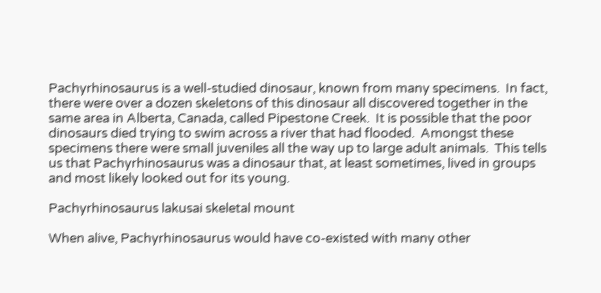Pachyrhinosaurus is a well-studied dinosaur, known from many specimens.  In fact, there were over a dozen skeletons of this dinosaur all discovered together in the same area in Alberta, Canada, called Pipestone Creek.  It is possible that the poor dinosaurs died trying to swim across a river that had flooded.  Amongst these specimens there were small juveniles all the way up to large adult animals.  This tells us that Pachyrhinosaurus was a dinosaur that, at least sometimes, lived in groups and most likely looked out for its young.

Pachyrhinosaurus lakusai skeletal mount

When alive, Pachyrhinosaurus would have co-existed with many other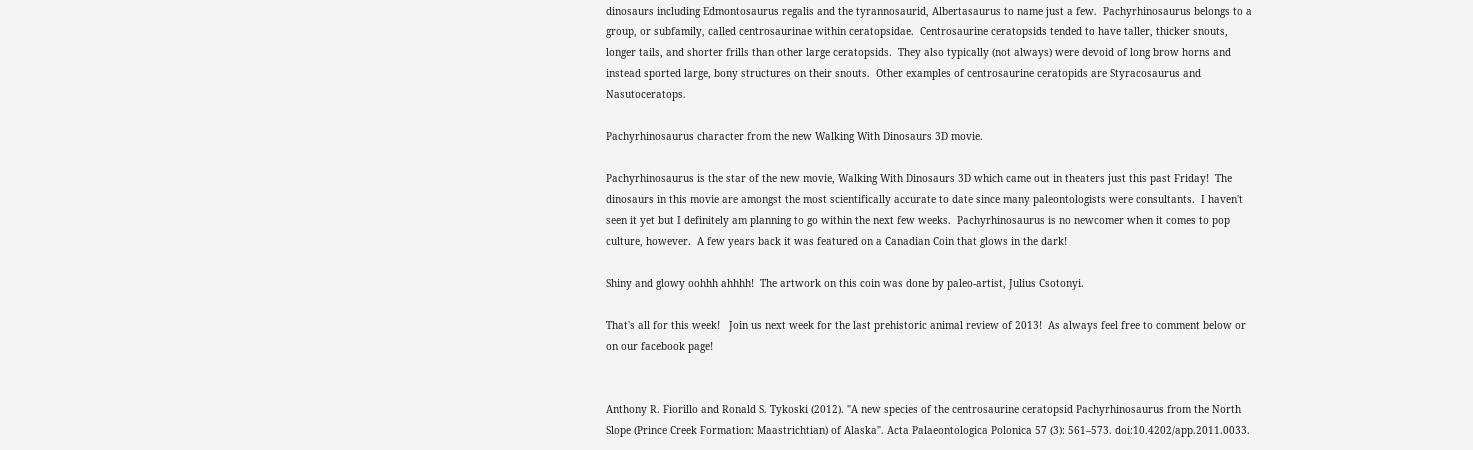dinosaurs including Edmontosaurus regalis and the tyrannosaurid, Albertasaurus to name just a few.  Pachyrhinosaurus belongs to a group, or subfamily, called centrosaurinae within ceratopsidae.  Centrosaurine ceratopsids tended to have taller, thicker snouts, longer tails, and shorter frills than other large ceratopsids.  They also typically (not always) were devoid of long brow horns and instead sported large, bony structures on their snouts.  Other examples of centrosaurine ceratopids are Styracosaurus and Nasutoceratops.

Pachyrhinosaurus character from the new Walking With Dinosaurs 3D movie.

Pachyrhinosaurus is the star of the new movie, Walking With Dinosaurs 3D which came out in theaters just this past Friday!  The dinosaurs in this movie are amongst the most scientifically accurate to date since many paleontologists were consultants.  I haven't seen it yet but I definitely am planning to go within the next few weeks.  Pachyrhinosaurus is no newcomer when it comes to pop culture, however.  A few years back it was featured on a Canadian Coin that glows in the dark!

Shiny and glowy oohhh ahhhh!  The artwork on this coin was done by paleo-artist, Julius Csotonyi.

That's all for this week!   Join us next week for the last prehistoric animal review of 2013!  As always feel free to comment below or on our facebook page!


Anthony R. Fiorillo and Ronald S. Tykoski (2012). "A new species of the centrosaurine ceratopsid Pachyrhinosaurus from the North Slope (Prince Creek Formation: Maastrichtian) of Alaska". Acta Palaeontologica Polonica 57 (3): 561–573. doi:10.4202/app.2011.0033.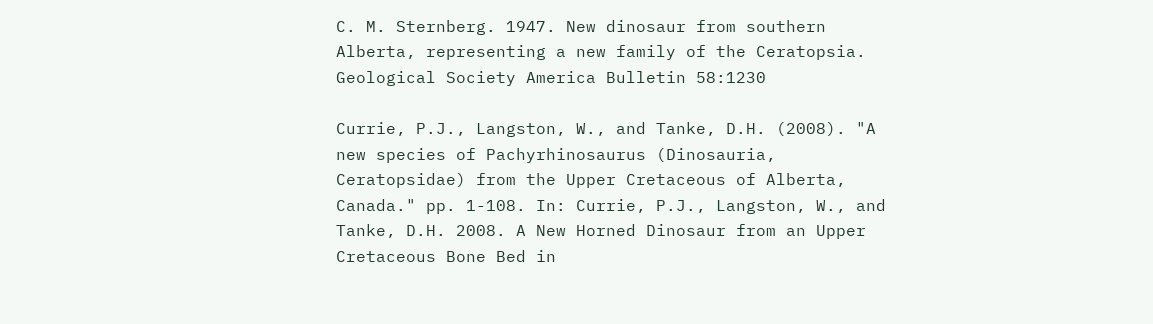C. M. Sternberg. 1947. New dinosaur from southern Alberta, representing a new family of the Ceratopsia. Geological Society America Bulletin 58:1230

Currie, P.J., Langston, W., and Tanke, D.H. (2008). "A new species of Pachyrhinosaurus (Dinosauria, Ceratopsidae) from the Upper Cretaceous of Alberta, Canada." pp. 1-108. In: Currie, P.J., Langston, W., and Tanke, D.H. 2008. A New Horned Dinosaur from an Upper Cretaceous Bone Bed in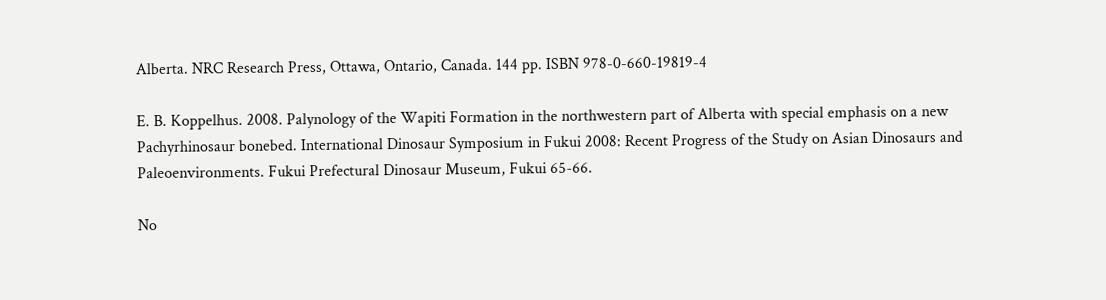Alberta. NRC Research Press, Ottawa, Ontario, Canada. 144 pp. ISBN 978-0-660-19819-4

E. B. Koppelhus. 2008. Palynology of the Wapiti Formation in the northwestern part of Alberta with special emphasis on a new Pachyrhinosaur bonebed. International Dinosaur Symposium in Fukui 2008: Recent Progress of the Study on Asian Dinosaurs and Paleoenvironments. Fukui Prefectural Dinosaur Museum, Fukui 65-66.

No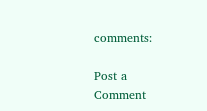comments:

Post a Comment